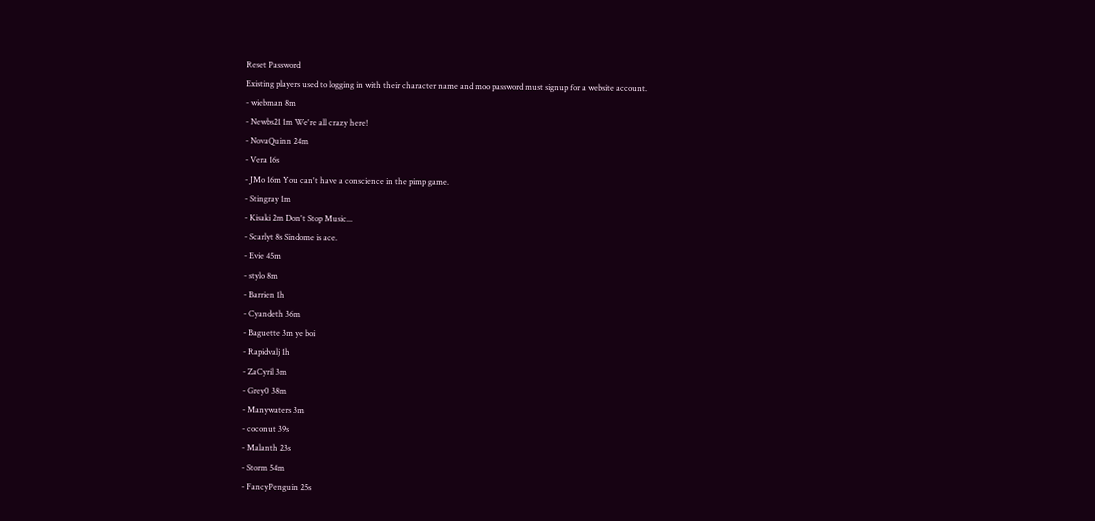Reset Password
Existing players used to logging in with their character name and moo password must signup for a website account.
- wiebman 8m
- Newbs21 1m We're all crazy here!
- NovaQuinn 24m
- Vera 16s
- JMo 16m You can't have a conscience in the pimp game.
- Stingray 1m
- Kisaki 2m Don't Stop Music...
- Scarlyt 8s Sindome is ace.
- Evie 45m
- stylo 8m
- Barrien 1h
- Cyandeth 36m
- Baguette 3m ye boi
- Rapidvalj 1h
- ZaCyril 3m
- Grey0 38m
- Manywaters 3m
- coconut 39s
- Malanth 23s
- Storm 54m
- FancyPenguin 25s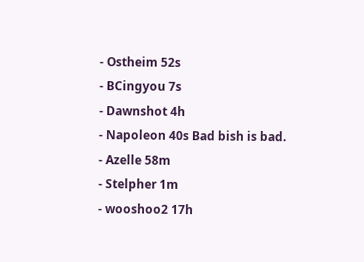- Ostheim 52s
- BCingyou 7s
- Dawnshot 4h
- Napoleon 40s Bad bish is bad.
- Azelle 58m
- Stelpher 1m
- wooshoo2 17h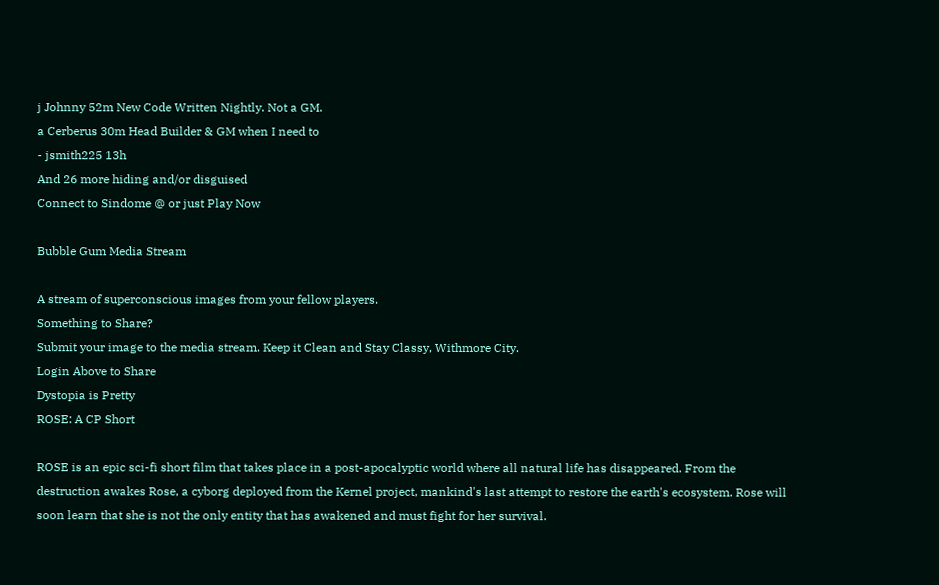j Johnny 52m New Code Written Nightly. Not a GM.
a Cerberus 30m Head Builder & GM when I need to
- jsmith225 13h
And 26 more hiding and/or disguised
Connect to Sindome @ or just Play Now

Bubble Gum Media Stream

A stream of superconscious images from your fellow players.
Something to Share?
Submit your image to the media stream. Keep it Clean and Stay Classy, Withmore City.
Login Above to Share
Dystopia is Pretty
ROSE: A CP Short

ROSE is an epic sci-fi short film that takes place in a post-apocalyptic world where all natural life has disappeared. From the destruction awakes Rose, a cyborg deployed from the Kernel project, mankind's last attempt to restore the earth's ecosystem. Rose will soon learn that she is not the only entity that has awakened and must fight for her survival.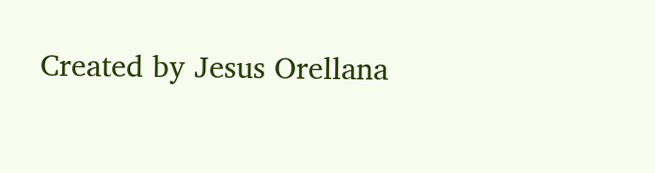Created by Jesus Orellana